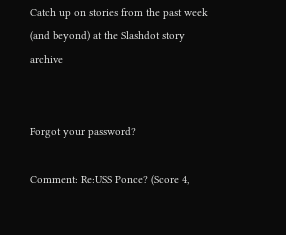Catch up on stories from the past week (and beyond) at the Slashdot story archive


Forgot your password?

Comment: Re:USS Ponce? (Score 4,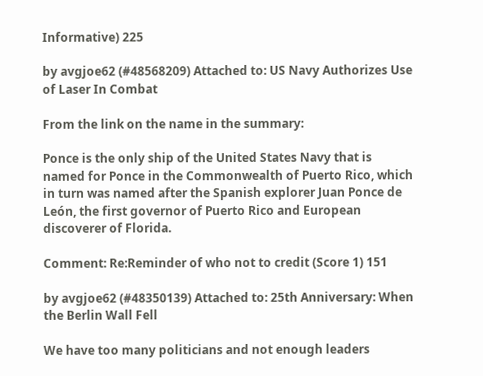Informative) 225

by avgjoe62 (#48568209) Attached to: US Navy Authorizes Use of Laser In Combat

From the link on the name in the summary:

Ponce is the only ship of the United States Navy that is named for Ponce in the Commonwealth of Puerto Rico, which in turn was named after the Spanish explorer Juan Ponce de León, the first governor of Puerto Rico and European discoverer of Florida.

Comment: Re:Reminder of who not to credit (Score 1) 151

by avgjoe62 (#48350139) Attached to: 25th Anniversary: When the Berlin Wall Fell

We have too many politicians and not enough leaders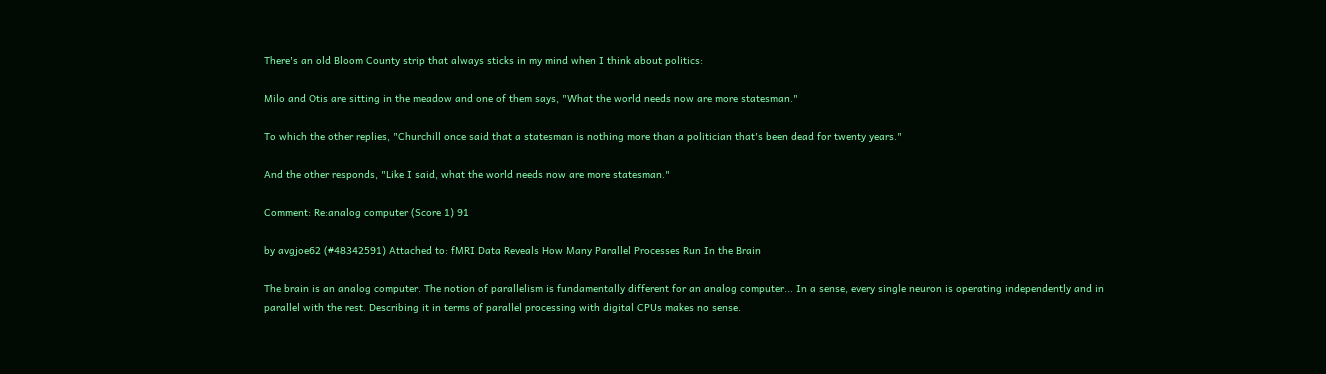There's an old Bloom County strip that always sticks in my mind when I think about politics:

Milo and Otis are sitting in the meadow and one of them says, "What the world needs now are more statesman."

To which the other replies, "Churchill once said that a statesman is nothing more than a politician that's been dead for twenty years."

And the other responds, "Like I said, what the world needs now are more statesman."

Comment: Re:analog computer (Score 1) 91

by avgjoe62 (#48342591) Attached to: fMRI Data Reveals How Many Parallel Processes Run In the Brain

The brain is an analog computer. The notion of parallelism is fundamentally different for an analog computer... In a sense, every single neuron is operating independently and in parallel with the rest. Describing it in terms of parallel processing with digital CPUs makes no sense.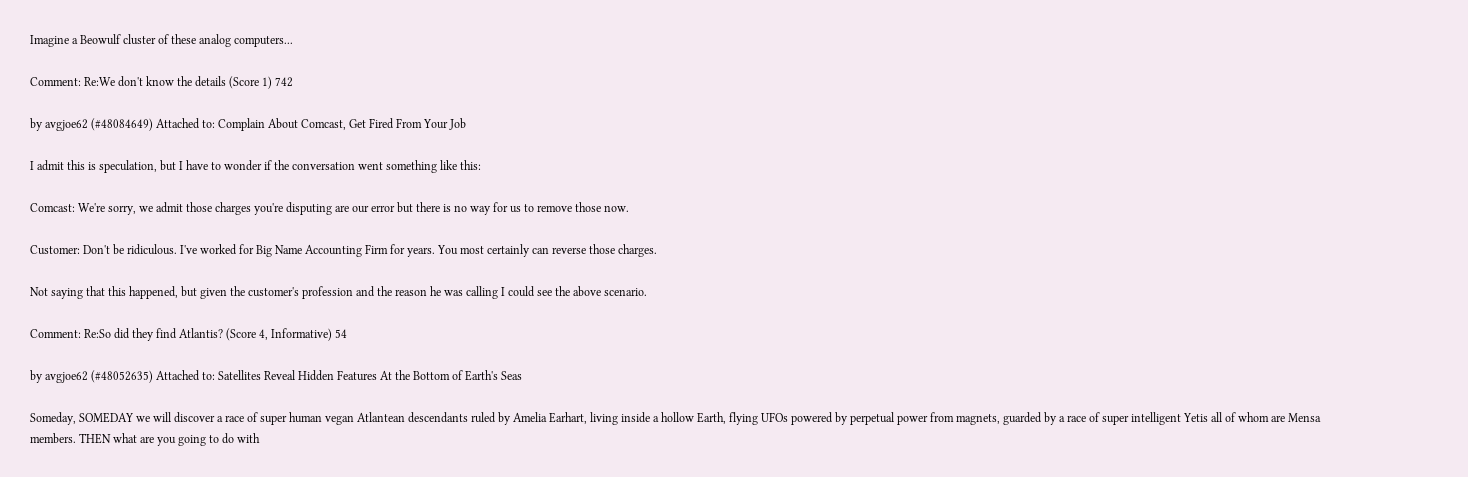Imagine a Beowulf cluster of these analog computers...

Comment: Re:We don't know the details (Score 1) 742

by avgjoe62 (#48084649) Attached to: Complain About Comcast, Get Fired From Your Job

I admit this is speculation, but I have to wonder if the conversation went something like this:

Comcast: We're sorry, we admit those charges you're disputing are our error but there is no way for us to remove those now.

Customer: Don't be ridiculous. I've worked for Big Name Accounting Firm for years. You most certainly can reverse those charges.

Not saying that this happened, but given the customer's profession and the reason he was calling I could see the above scenario.

Comment: Re:So did they find Atlantis? (Score 4, Informative) 54

by avgjoe62 (#48052635) Attached to: Satellites Reveal Hidden Features At the Bottom of Earth's Seas

Someday, SOMEDAY we will discover a race of super human vegan Atlantean descendants ruled by Amelia Earhart, living inside a hollow Earth, flying UFOs powered by perpetual power from magnets, guarded by a race of super intelligent Yetis all of whom are Mensa members. THEN what are you going to do with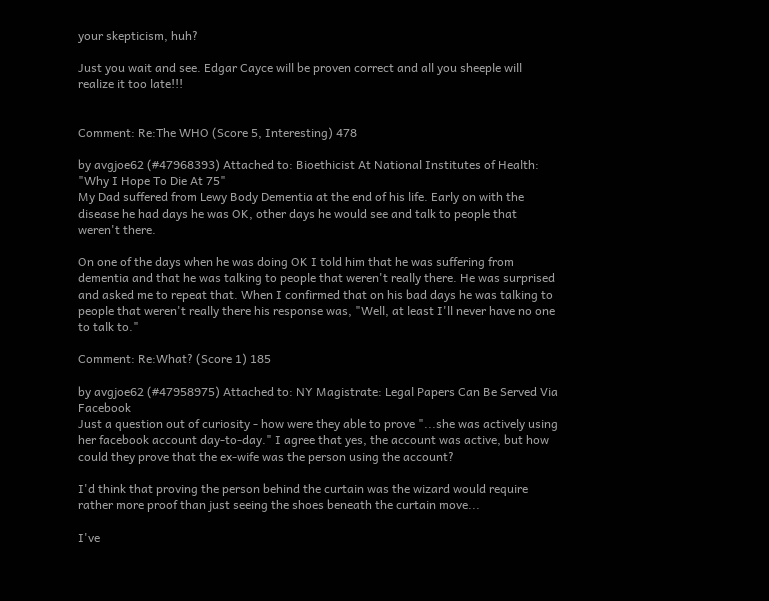your skepticism, huh?

Just you wait and see. Edgar Cayce will be proven correct and all you sheeple will realize it too late!!!


Comment: Re:The WHO (Score 5, Interesting) 478

by avgjoe62 (#47968393) Attached to: Bioethicist At National Institutes of Health: "Why I Hope To Die At 75"
My Dad suffered from Lewy Body Dementia at the end of his life. Early on with the disease he had days he was OK, other days he would see and talk to people that weren't there.

On one of the days when he was doing OK I told him that he was suffering from dementia and that he was talking to people that weren't really there. He was surprised and asked me to repeat that. When I confirmed that on his bad days he was talking to people that weren't really there his response was, "Well, at least I'll never have no one to talk to."

Comment: Re:What? (Score 1) 185

by avgjoe62 (#47958975) Attached to: NY Magistrate: Legal Papers Can Be Served Via Facebook
Just a question out of curiosity - how were they able to prove "...she was actively using her facebook account day-to-day." I agree that yes, the account was active, but how could they prove that the ex-wife was the person using the account?

I'd think that proving the person behind the curtain was the wizard would require rather more proof than just seeing the shoes beneath the curtain move...

I've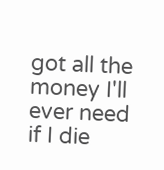got all the money I'll ever need if I die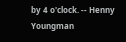by 4 o'clock. -- Henny Youngman